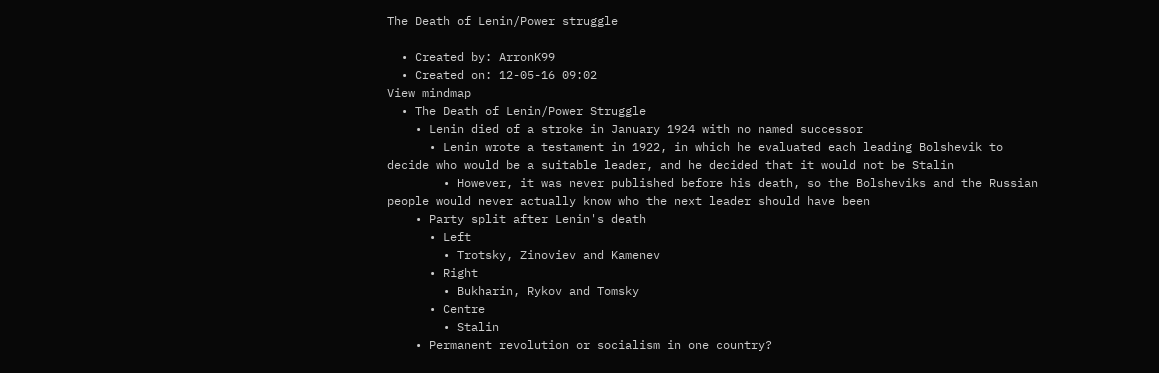The Death of Lenin/Power struggle

  • Created by: ArronK99
  • Created on: 12-05-16 09:02
View mindmap
  • The Death of Lenin/Power Struggle
    • Lenin died of a stroke in January 1924 with no named successor
      • Lenin wrote a testament in 1922, in which he evaluated each leading Bolshevik to decide who would be a suitable leader, and he decided that it would not be Stalin
        • However, it was never published before his death, so the Bolsheviks and the Russian people would never actually know who the next leader should have been
    • Party split after Lenin's death
      • Left
        • Trotsky, Zinoviev and Kamenev
      • Right
        • Bukharin, Rykov and Tomsky
      • Centre
        • Stalin
    • Permanent revolution or socialism in one country?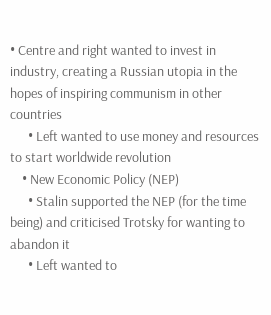• Centre and right wanted to invest in industry, creating a Russian utopia in the hopes of inspiring communism in other countries
      • Left wanted to use money and resources to start worldwide revolution
    • New Economic Policy (NEP)
      • Stalin supported the NEP (for the time being) and criticised Trotsky for wanting to abandon it
      • Left wanted to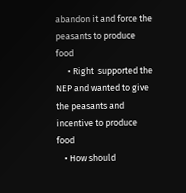abandon it and force the peasants to produce food
      • Right  supported the NEP and wanted to give the peasants and incentive to produce food
    • How should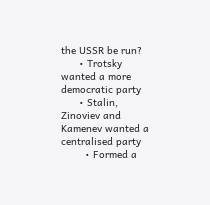the USSR be run?
      • Trotsky wanted a more democratic party
      • Stalin, Zinoviev and Kamenev wanted a centralised party
        • Formed a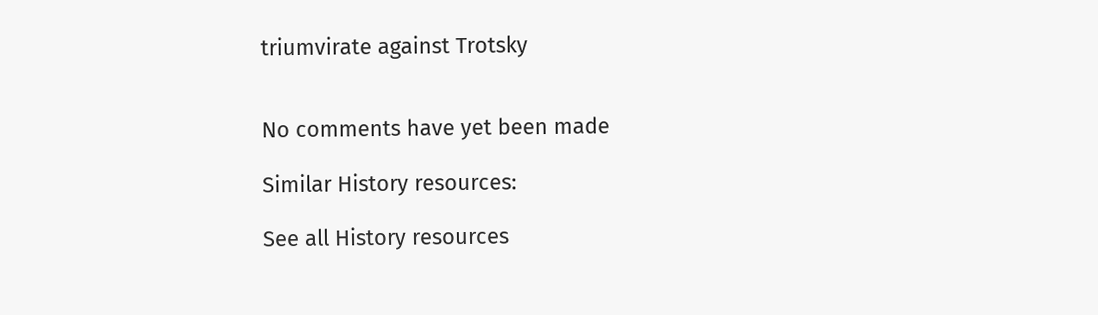triumvirate against Trotsky


No comments have yet been made

Similar History resources:

See all History resources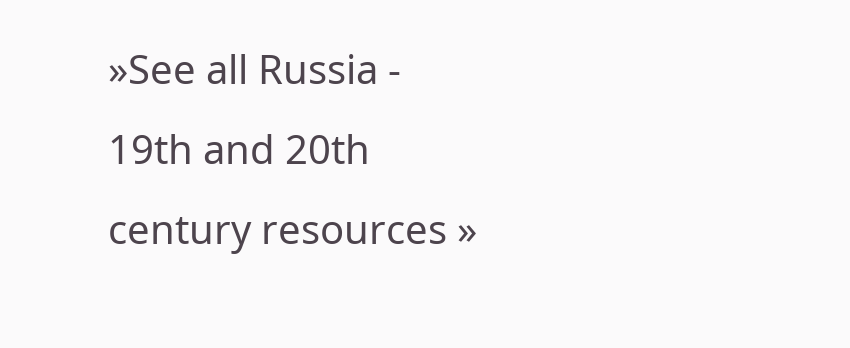»See all Russia - 19th and 20th century resources »